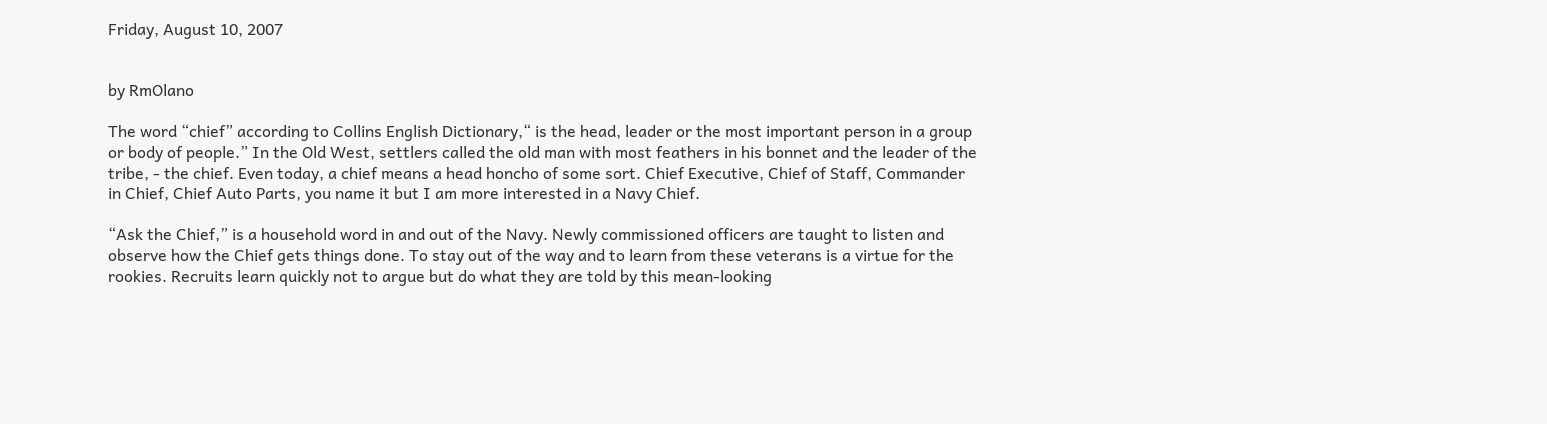Friday, August 10, 2007


by RmOlano

The word “chief” according to Collins English Dictionary,“ is the head, leader or the most important person in a group or body of people.” In the Old West, settlers called the old man with most feathers in his bonnet and the leader of the tribe, - the chief. Even today, a chief means a head honcho of some sort. Chief Executive, Chief of Staff, Commander in Chief, Chief Auto Parts, you name it but I am more interested in a Navy Chief.

“Ask the Chief,” is a household word in and out of the Navy. Newly commissioned officers are taught to listen and observe how the Chief gets things done. To stay out of the way and to learn from these veterans is a virtue for the rookies. Recruits learn quickly not to argue but do what they are told by this mean-looking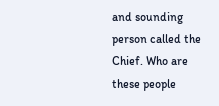and sounding person called the Chief. Who are these people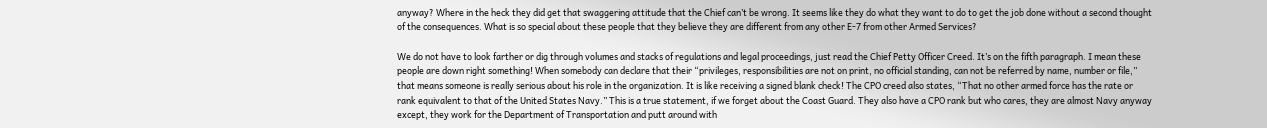anyway? Where in the heck they did get that swaggering attitude that the Chief can’t be wrong. It seems like they do what they want to do to get the job done without a second thought of the consequences. What is so special about these people that they believe they are different from any other E-7 from other Armed Services?

We do not have to look farther or dig through volumes and stacks of regulations and legal proceedings, just read the Chief Petty Officer Creed. It’s on the fifth paragraph. I mean these people are down right something! When somebody can declare that their “privileges, responsibilities are not on print, no official standing, can not be referred by name, number or file,” that means someone is really serious about his role in the organization. It is like receiving a signed blank check! The CPO creed also states, “That no other armed force has the rate or rank equivalent to that of the United States Navy.” This is a true statement, if we forget about the Coast Guard. They also have a CPO rank but who cares, they are almost Navy anyway except, they work for the Department of Transportation and putt around with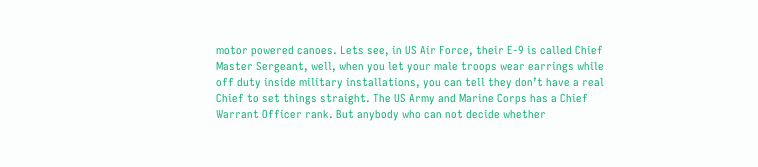motor powered canoes. Lets see, in US Air Force, their E-9 is called Chief Master Sergeant, well, when you let your male troops wear earrings while off duty inside military installations, you can tell they don’t have a real Chief to set things straight. The US Army and Marine Corps has a Chief Warrant Officer rank. But anybody who can not decide whether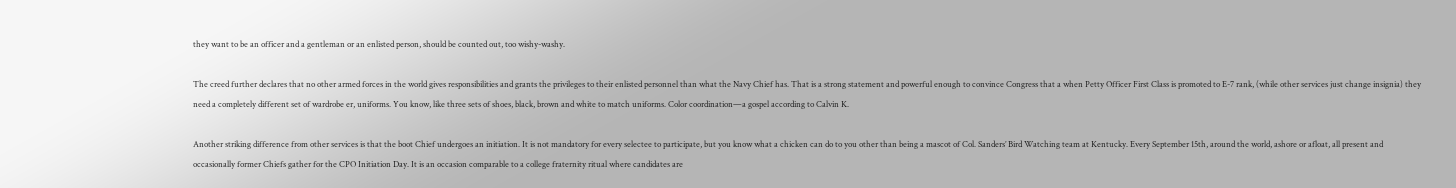they want to be an officer and a gentleman or an enlisted person, should be counted out, too wishy-washy.

The creed further declares that no other armed forces in the world gives responsibilities and grants the privileges to their enlisted personnel than what the Navy Chief has. That is a strong statement and powerful enough to convince Congress that a when Petty Officer First Class is promoted to E-7 rank, (while other services just change insignia) they need a completely different set of wardrobe er, uniforms. You know, like three sets of shoes, black, brown and white to match uniforms. Color coordination—a gospel according to Calvin K.

Another striking difference from other services is that the boot Chief undergoes an initiation. It is not mandatory for every selectee to participate, but you know what a chicken can do to you other than being a mascot of Col. Sanders’ Bird Watching team at Kentucky. Every September 15th, around the world, ashore or afloat, all present and occasionally former Chiefs gather for the CPO Initiation Day. It is an occasion comparable to a college fraternity ritual where candidates are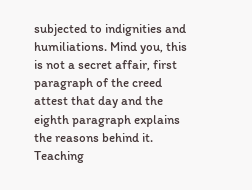subjected to indignities and humiliations. Mind you, this is not a secret affair, first paragraph of the creed attest that day and the eighth paragraph explains the reasons behind it. Teaching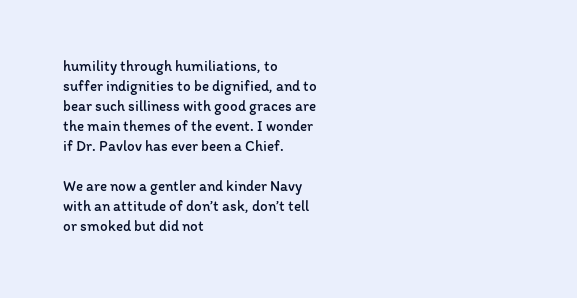humility through humiliations, to suffer indignities to be dignified, and to bear such silliness with good graces are the main themes of the event. I wonder if Dr. Pavlov has ever been a Chief.

We are now a gentler and kinder Navy with an attitude of don’t ask, don’t tell or smoked but did not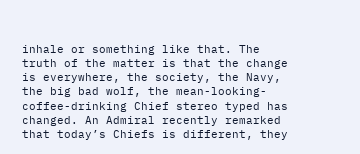inhale or something like that. The truth of the matter is that the change is everywhere, the society, the Navy, the big bad wolf, the mean-looking-coffee-drinking Chief stereo typed has changed. An Admiral recently remarked that today’s Chiefs is different, they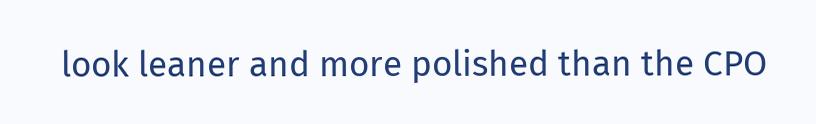look leaner and more polished than the CPO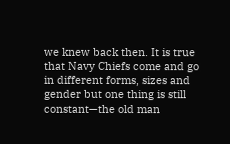we knew back then. It is true that Navy Chiefs come and go in different forms, sizes and gender but one thing is still constant—the old man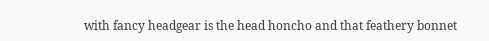with fancy headgear is the head honcho and that feathery bonnet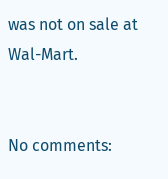was not on sale at Wal-Mart.


No comments: